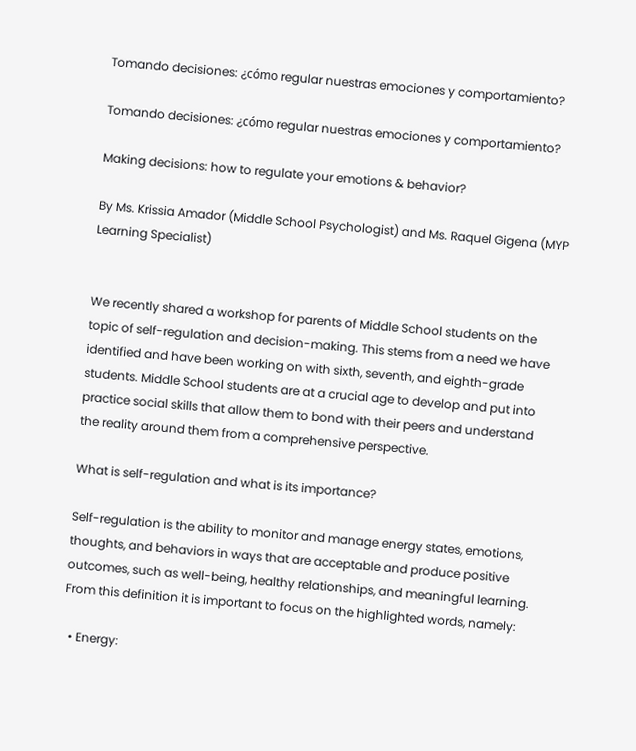Tomando decisiones: ¿cómo regular nuestras emociones y comportamiento?

Tomando decisiones: ¿cómo regular nuestras emociones y comportamiento?

Making decisions: how to regulate your emotions & behavior?

By Ms. Krissia Amador (Middle School Psychologist) and Ms. Raquel Gigena (MYP Learning Specialist)


We recently shared a workshop for parents of Middle School students on the topic of self-regulation and decision-making. This stems from a need we have identified and have been working on with sixth, seventh, and eighth-grade students. Middle School students are at a crucial age to develop and put into practice social skills that allow them to bond with their peers and understand the reality around them from a comprehensive perspective.

What is self-regulation and what is its importance?

Self-regulation is the ability to monitor and manage energy states, emotions, thoughts, and behaviors in ways that are acceptable and produce positive outcomes, such as well-being, healthy relationships, and meaningful learning. From this definition it is important to focus on the highlighted words, namely:

  • Energy: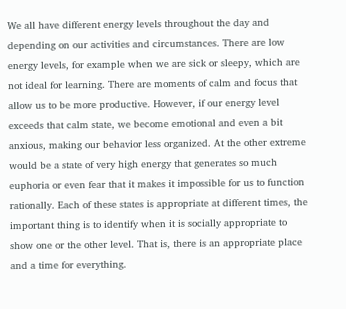We all have different energy levels throughout the day and depending on our activities and circumstances. There are low energy levels, for example when we are sick or sleepy, which are not ideal for learning. There are moments of calm and focus that allow us to be more productive. However, if our energy level exceeds that calm state, we become emotional and even a bit anxious, making our behavior less organized. At the other extreme would be a state of very high energy that generates so much euphoria or even fear that it makes it impossible for us to function rationally. Each of these states is appropriate at different times, the important thing is to identify when it is socially appropriate to show one or the other level. That is, there is an appropriate place and a time for everything.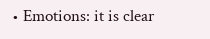• Emotions: it is clear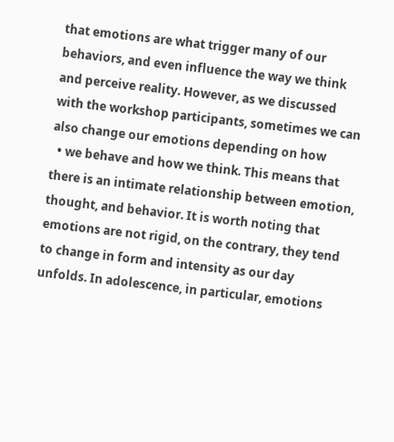that emotions are what trigger many of our behaviors, and even influence the way we think and perceive reality. However, as we discussed with the workshop participants, sometimes we can also change our emotions depending on how
  • we behave and how we think. This means that there is an intimate relationship between emotion, thought, and behavior. It is worth noting that emotions are not rigid, on the contrary, they tend to change in form and intensity as our day unfolds. In adolescence, in particular, emotions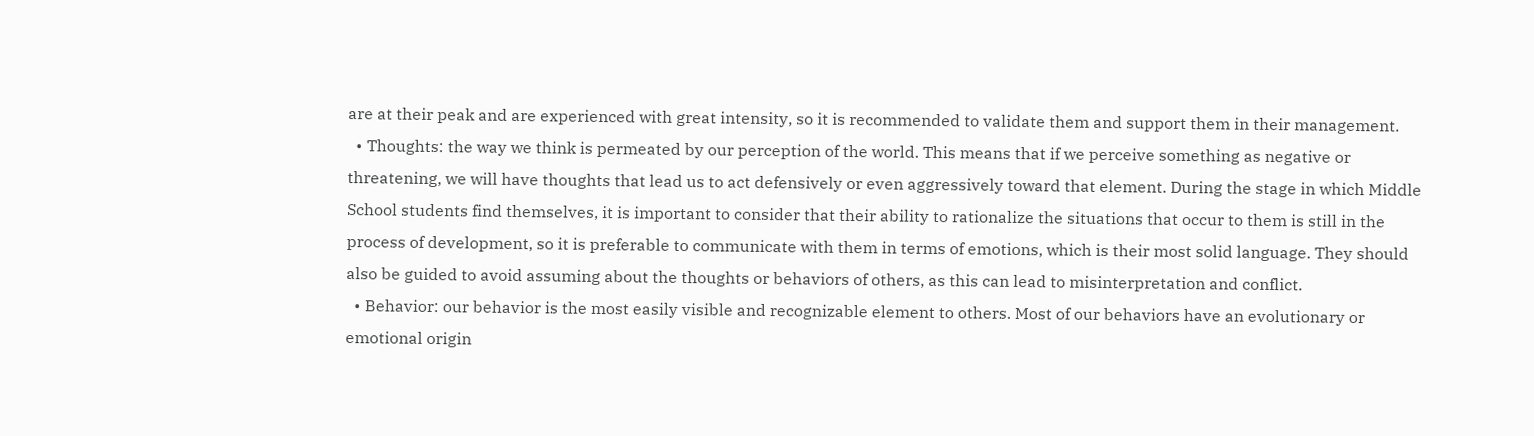are at their peak and are experienced with great intensity, so it is recommended to validate them and support them in their management.
  • Thoughts: the way we think is permeated by our perception of the world. This means that if we perceive something as negative or threatening, we will have thoughts that lead us to act defensively or even aggressively toward that element. During the stage in which Middle School students find themselves, it is important to consider that their ability to rationalize the situations that occur to them is still in the process of development, so it is preferable to communicate with them in terms of emotions, which is their most solid language. They should also be guided to avoid assuming about the thoughts or behaviors of others, as this can lead to misinterpretation and conflict.
  • Behavior: our behavior is the most easily visible and recognizable element to others. Most of our behaviors have an evolutionary or emotional origin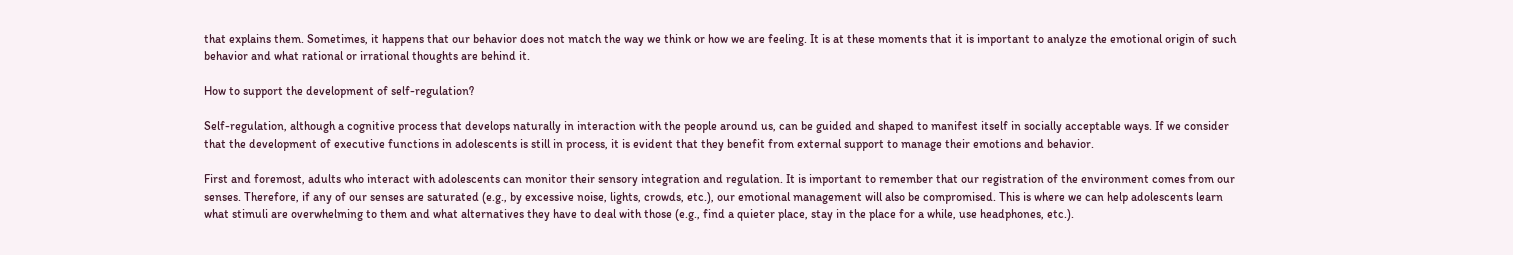that explains them. Sometimes, it happens that our behavior does not match the way we think or how we are feeling. It is at these moments that it is important to analyze the emotional origin of such behavior and what rational or irrational thoughts are behind it.

How to support the development of self-regulation?

Self-regulation, although a cognitive process that develops naturally in interaction with the people around us, can be guided and shaped to manifest itself in socially acceptable ways. If we consider that the development of executive functions in adolescents is still in process, it is evident that they benefit from external support to manage their emotions and behavior.

First and foremost, adults who interact with adolescents can monitor their sensory integration and regulation. It is important to remember that our registration of the environment comes from our senses. Therefore, if any of our senses are saturated (e.g., by excessive noise, lights, crowds, etc.), our emotional management will also be compromised. This is where we can help adolescents learn what stimuli are overwhelming to them and what alternatives they have to deal with those (e.g., find a quieter place, stay in the place for a while, use headphones, etc.).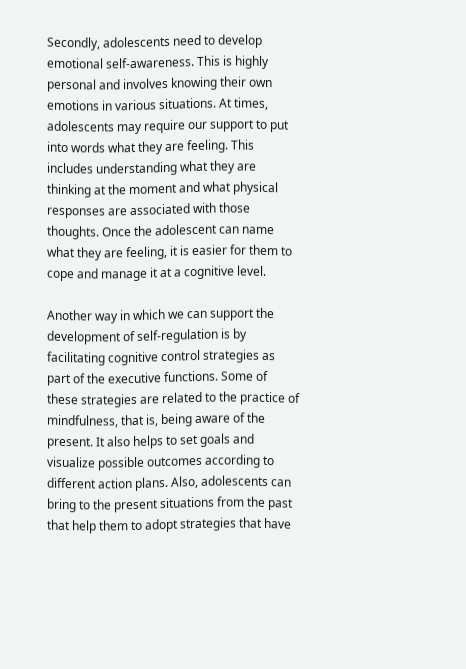Secondly, adolescents need to develop emotional self-awareness. This is highly personal and involves knowing their own emotions in various situations. At times, adolescents may require our support to put into words what they are feeling. This includes understanding what they are thinking at the moment and what physical responses are associated with those thoughts. Once the adolescent can name what they are feeling, it is easier for them to cope and manage it at a cognitive level.

Another way in which we can support the development of self-regulation is by facilitating cognitive control strategies as part of the executive functions. Some of these strategies are related to the practice of mindfulness, that is, being aware of the present. It also helps to set goals and visualize possible outcomes according to different action plans. Also, adolescents can bring to the present situations from the past that help them to adopt strategies that have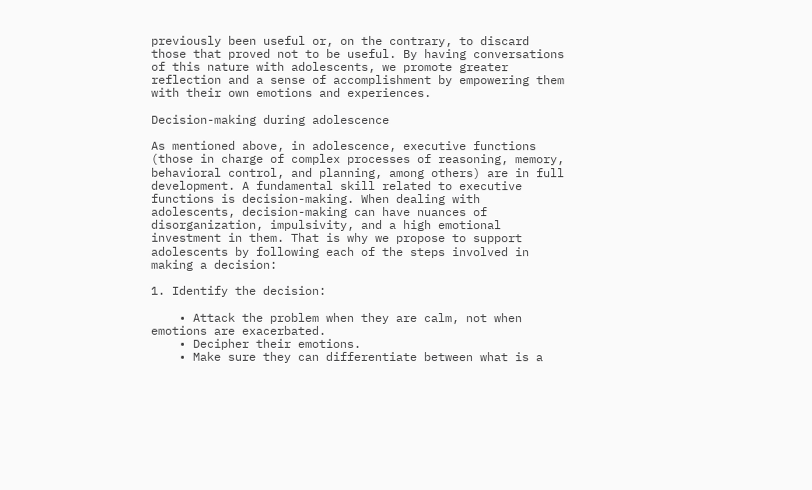previously been useful or, on the contrary, to discard those that proved not to be useful. By having conversations of this nature with adolescents, we promote greater reflection and a sense of accomplishment by empowering them with their own emotions and experiences.

Decision-making during adolescence

As mentioned above, in adolescence, executive functions (those in charge of complex processes of reasoning, memory, behavioral control, and planning, among others) are in full development. A fundamental skill related to executive functions is decision-making. When dealing with adolescents, decision-making can have nuances of disorganization, impulsivity, and a high emotional investment in them. That is why we propose to support adolescents by following each of the steps involved in making a decision:

1. Identify the decision:

    • Attack the problem when they are calm, not when emotions are exacerbated.
    • Decipher their emotions.
    • Make sure they can differentiate between what is a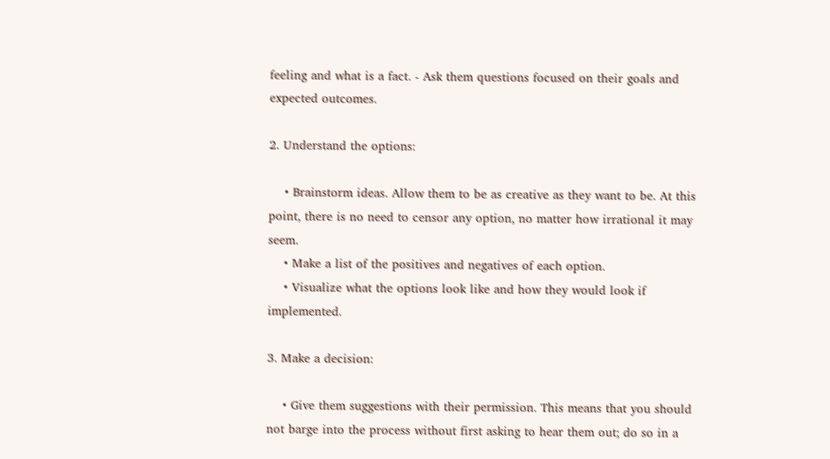feeling and what is a fact. - Ask them questions focused on their goals and expected outcomes.

2. Understand the options:

    • Brainstorm ideas. Allow them to be as creative as they want to be. At this point, there is no need to censor any option, no matter how irrational it may seem.
    • Make a list of the positives and negatives of each option.
    • Visualize what the options look like and how they would look if implemented.

3. Make a decision:

    • Give them suggestions with their permission. This means that you should not barge into the process without first asking to hear them out; do so in a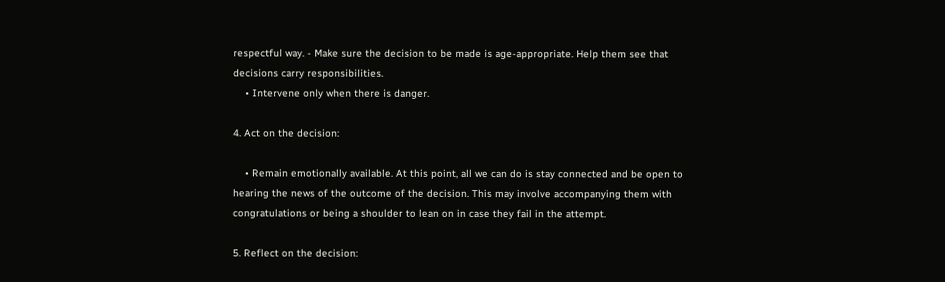respectful way. - Make sure the decision to be made is age-appropriate. Help them see that decisions carry responsibilities.
    • Intervene only when there is danger.

4. Act on the decision:

    • Remain emotionally available. At this point, all we can do is stay connected and be open to hearing the news of the outcome of the decision. This may involve accompanying them with congratulations or being a shoulder to lean on in case they fail in the attempt.

5. Reflect on the decision: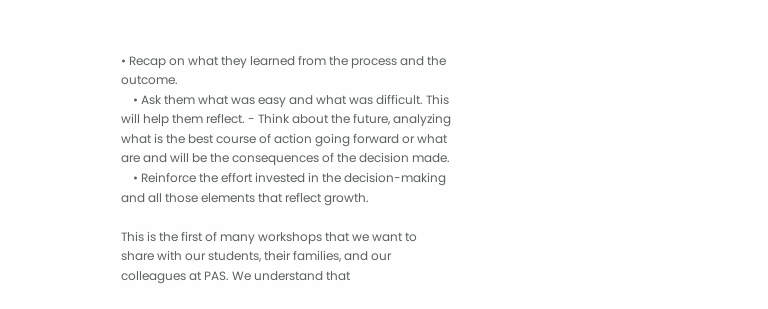• Recap on what they learned from the process and the outcome.
    • Ask them what was easy and what was difficult. This will help them reflect. - Think about the future, analyzing what is the best course of action going forward or what are and will be the consequences of the decision made.
    • Reinforce the effort invested in the decision-making and all those elements that reflect growth.

This is the first of many workshops that we want to share with our students, their families, and our colleagues at PAS. We understand that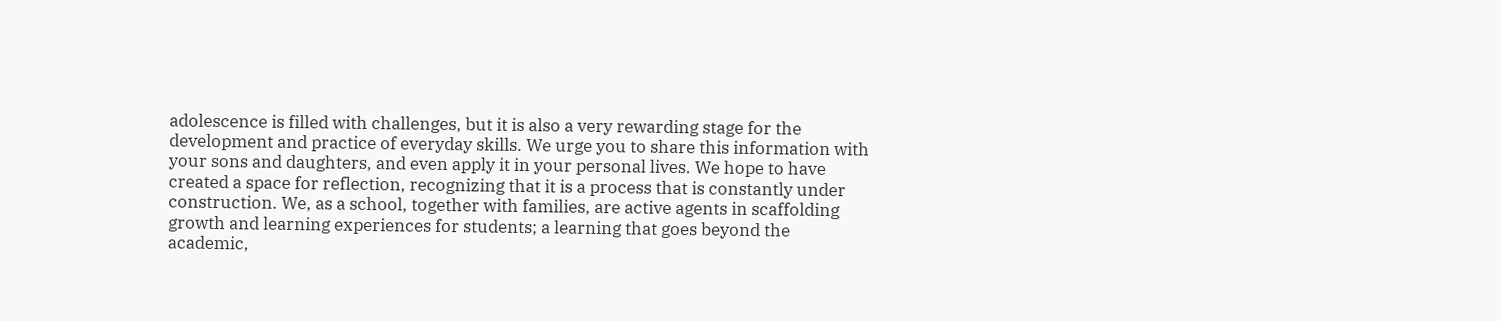adolescence is filled with challenges, but it is also a very rewarding stage for the development and practice of everyday skills. We urge you to share this information with your sons and daughters, and even apply it in your personal lives. We hope to have created a space for reflection, recognizing that it is a process that is constantly under construction. We, as a school, together with families, are active agents in scaffolding growth and learning experiences for students; a learning that goes beyond the academic,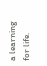a learning for life.